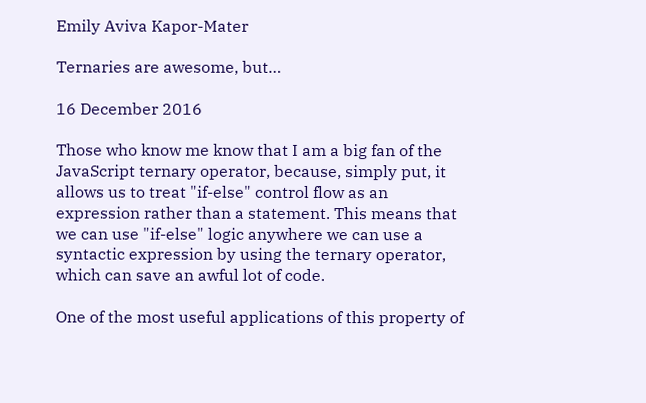Emily Aviva Kapor-Mater

Ternaries are awesome, but…

16 December 2016

Those who know me know that I am a big fan of the JavaScript ternary operator, because, simply put, it allows us to treat "if-else" control flow as an expression rather than a statement. This means that we can use "if-else" logic anywhere we can use a syntactic expression by using the ternary operator, which can save an awful lot of code.

One of the most useful applications of this property of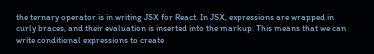the ternary operator is in writing JSX for React. In JSX, expressions are wrapped in curly braces, and their evaluation is inserted into the markup. This means that we can write conditional expressions to create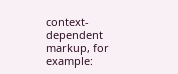context-dependent markup, for example: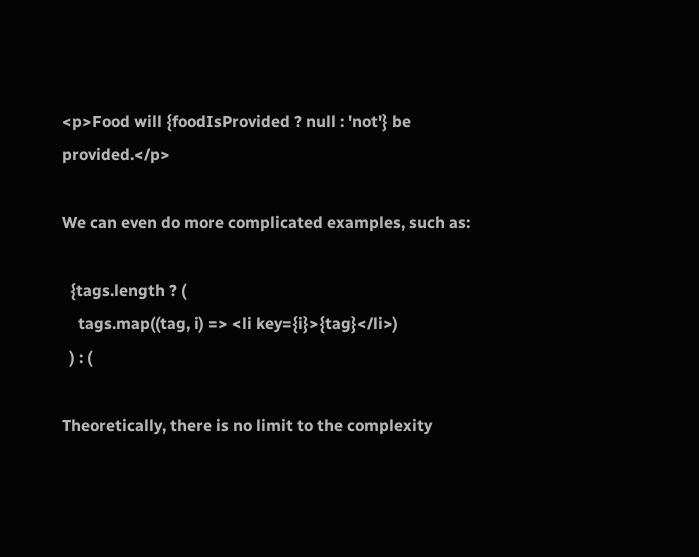<p>Food will {foodIsProvided ? null : 'not'} be provided.</p>

We can even do more complicated examples, such as:

  {tags.length ? (
    tags.map((tag, i) => <li key={i}>{tag}</li>)
  ) : (

Theoretically, there is no limit to the complexity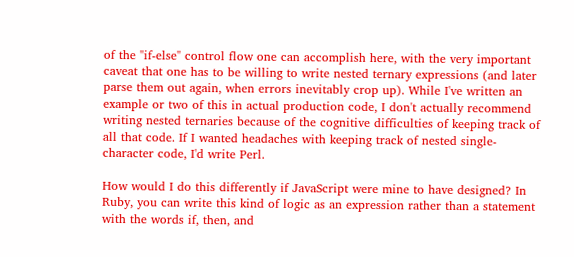of the "if-else" control flow one can accomplish here, with the very important caveat that one has to be willing to write nested ternary expressions (and later parse them out again, when errors inevitably crop up). While I've written an example or two of this in actual production code, I don't actually recommend writing nested ternaries because of the cognitive difficulties of keeping track of all that code. If I wanted headaches with keeping track of nested single-character code, I'd write Perl.

How would I do this differently if JavaScript were mine to have designed? In Ruby, you can write this kind of logic as an expression rather than a statement with the words if, then, and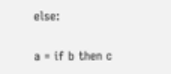else:

a = if b then c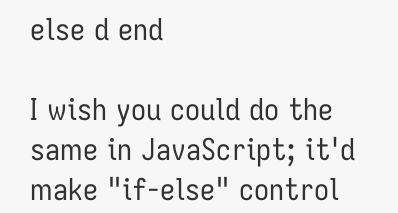else d end

I wish you could do the same in JavaScript; it'd make "if-else" control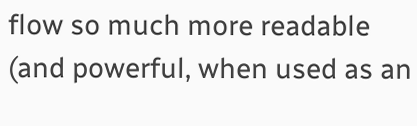flow so much more readable (and powerful, when used as an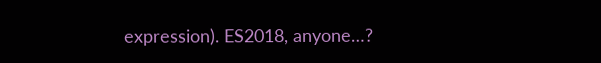expression). ES2018, anyone…?